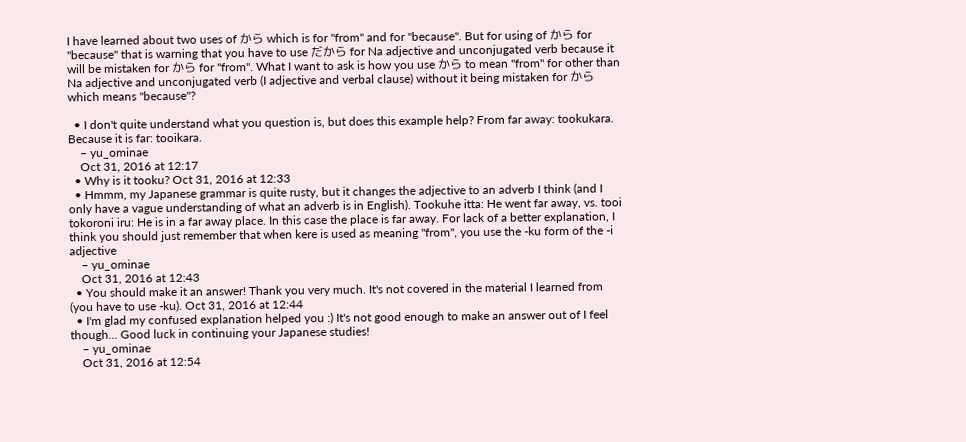I have learned about two uses of から which is for "from" and for "because". But for using of から for "because" that is warning that you have to use だから for Na adjective and unconjugated verb because it will be mistaken for から for "from". What I want to ask is how you use から to mean "from" for other than Na adjective and unconjugated verb (I adjective and verbal clause) without it being mistaken for から which means "because"?

  • I don't quite understand what you question is, but does this example help? From far away: tookukara. Because it is far: tooikara.
    – yu_ominae
    Oct 31, 2016 at 12:17
  • Why is it tooku? Oct 31, 2016 at 12:33
  • Hmmm, my Japanese grammar is quite rusty, but it changes the adjective to an adverb I think (and I only have a vague understanding of what an adverb is in English). Tookuhe itta: He went far away, vs. tooi tokoroni iru: He is in a far away place. In this case the place is far away. For lack of a better explanation, I think you should just remember that when kere is used as meaning "from", you use the -ku form of the -i adjective
    – yu_ominae
    Oct 31, 2016 at 12:43
  • You should make it an answer! Thank you very much. It's not covered in the material I learned from (you have to use -ku). Oct 31, 2016 at 12:44
  • I'm glad my confused explanation helped you :) It's not good enough to make an answer out of I feel though... Good luck in continuing your Japanese studies!
    – yu_ominae
    Oct 31, 2016 at 12:54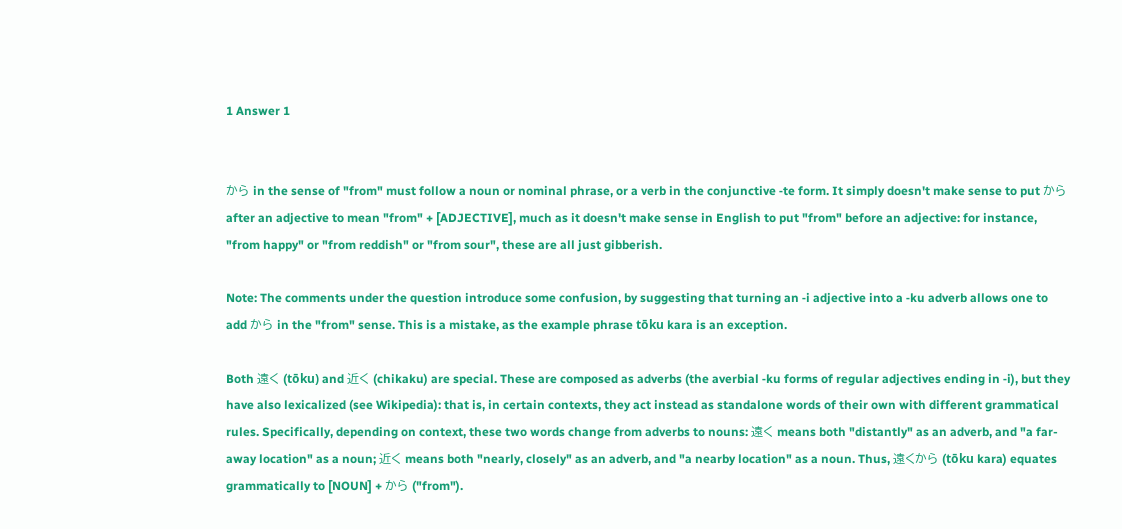1 Answer 1


から in the sense of "from" must follow a noun or nominal phrase, or a verb in the conjunctive ‑te form. It simply doesn't make sense to put から after an adjective to mean "from" + [ADJECTIVE], much as it doesn't make sense in English to put "from" before an adjective: for instance, "from happy" or "from reddish" or "from sour", these are all just gibberish.

Note: The comments under the question introduce some confusion, by suggesting that turning an ‑i adjective into a ‑ku adverb allows one to add から in the "from" sense. This is a mistake, as the example phrase tōku kara is an exception.

Both 遠く (tōku) and 近く (chikaku) are special. These are composed as adverbs (the averbial ‑ku forms of regular adjectives ending in ‑i), but they have also lexicalized (see Wikipedia): that is, in certain contexts, they act instead as standalone words of their own with different grammatical rules. Specifically, depending on context, these two words change from adverbs to nouns: 遠く means both "distantly" as an adverb, and "a far-away location" as a noun; 近く means both "nearly, closely" as an adverb, and "a nearby location" as a noun. Thus, 遠くから (tōku kara) equates grammatically to [NOUN] + から ("from").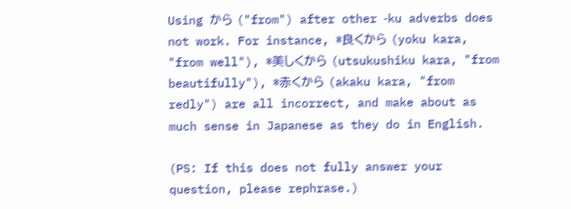Using から ("from") after other ‑ku adverbs does not work. For instance, *良くから (yoku kara, "from well"), *美しくから (utsukushiku kara, "from beautifully"), *赤くから (akaku kara, "from redly") are all incorrect, and make about as much sense in Japanese as they do in English.

(PS: If this does not fully answer your question, please rephrase.)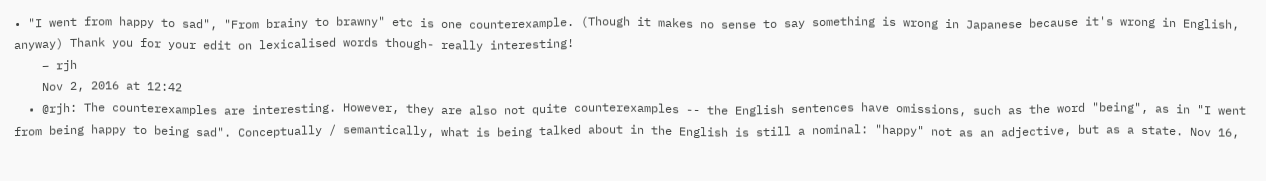• "I went from happy to sad", "From brainy to brawny" etc is one counterexample. (Though it makes no sense to say something is wrong in Japanese because it's wrong in English, anyway) Thank you for your edit on lexicalised words though- really interesting!
    – rjh
    Nov 2, 2016 at 12:42
  • @rjh: The counterexamples are interesting. However, they are also not quite counterexamples -- the English sentences have omissions, such as the word "being", as in "I went from being happy to being sad". Conceptually / semantically, what is being talked about in the English is still a nominal: "happy" not as an adjective, but as a state. Nov 16,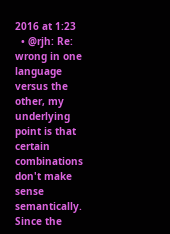2016 at 1:23
  • @rjh: Re: wrong in one language versus the other, my underlying point is that certain combinations don't make sense semantically. Since the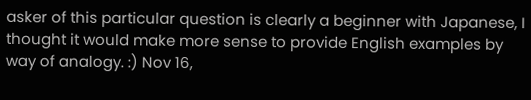asker of this particular question is clearly a beginner with Japanese, I thought it would make more sense to provide English examples by way of analogy. :) Nov 16,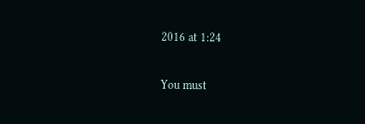2016 at 1:24

You must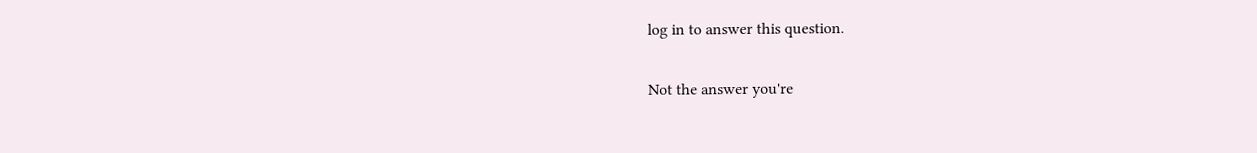log in to answer this question.

Not the answer you're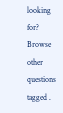looking for? Browse other questions tagged .